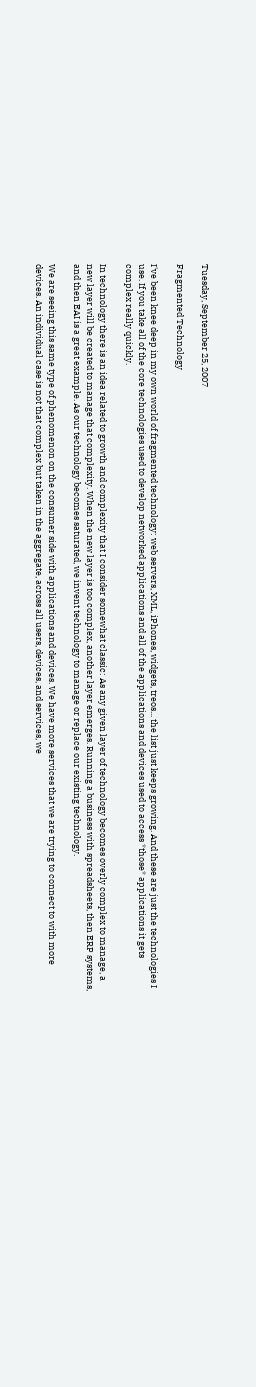Tuesday, September 25, 2007

Fragmented Technology

I've been knee deep in my own world of fragmented technology: web servers, XML, iPhones, widgets, treos... the list just keeps growing. And these are just the technologies I use. If you take all of the core technologies used to develop networked applications and all of the applications and devices used to access *those* applications it gets complex really quickly.

In technology there is an idea related to growth and complexity that I consider somewhat classic: As any given layer of technology becomes overly complex to manage, a new layer will be created to manage that complexity. When the new layer is too complex, another layer emerges. Running a business with spreadsheets, then ERP systems, and then EAI is a great example. As our technology becomes saturated, we invent technology to manage or replace our existing technology.

We are seeing this same type of phenomenon on the consumer side with applications and devices. We have more services that we are trying to connect to with more devices. An individual case is not that complex but taken in the aggregate, across all users, devices, and services, we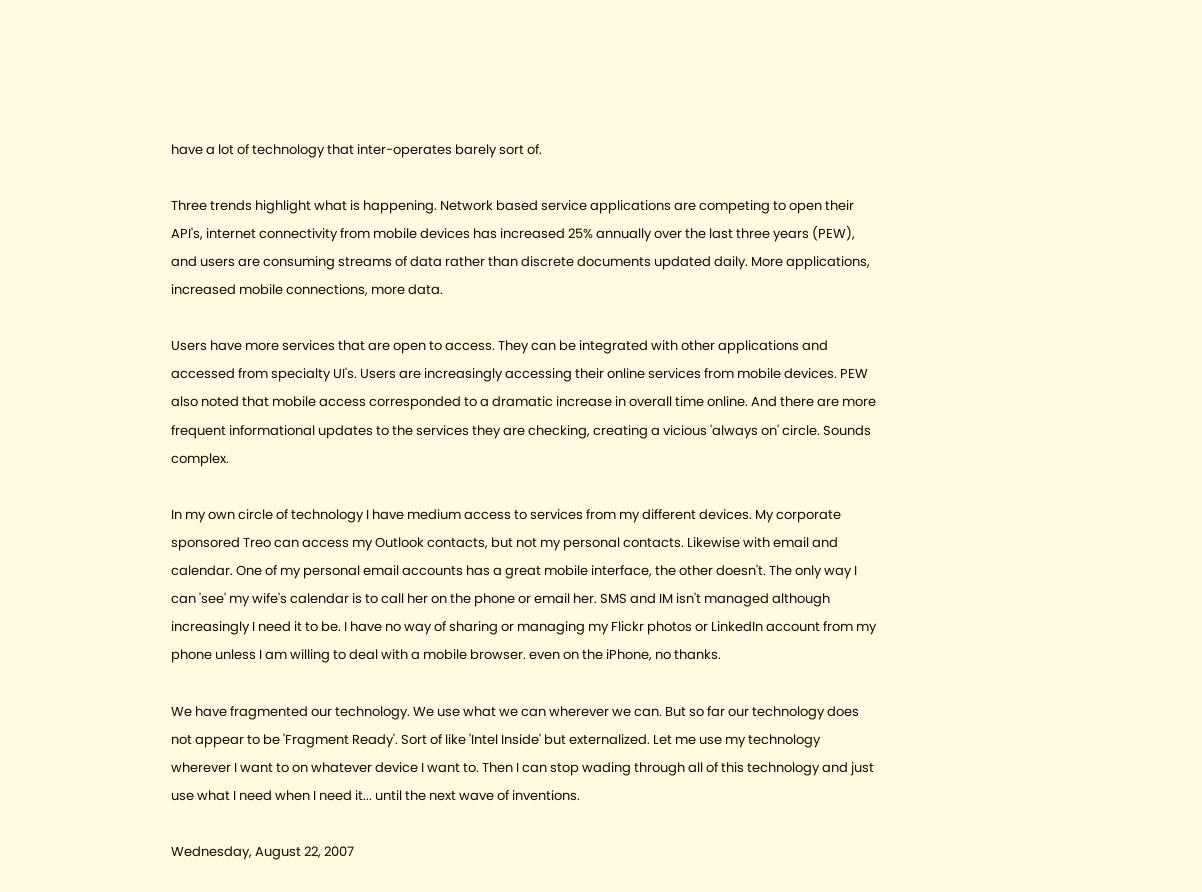have a lot of technology that inter-operates barely sort of.

Three trends highlight what is happening. Network based service applications are competing to open their API's, internet connectivity from mobile devices has increased 25% annually over the last three years (PEW), and users are consuming streams of data rather than discrete documents updated daily. More applications, increased mobile connections, more data.

Users have more services that are open to access. They can be integrated with other applications and accessed from specialty UI's. Users are increasingly accessing their online services from mobile devices. PEW also noted that mobile access corresponded to a dramatic increase in overall time online. And there are more frequent informational updates to the services they are checking, creating a vicious 'always on' circle. Sounds complex.

In my own circle of technology I have medium access to services from my different devices. My corporate sponsored Treo can access my Outlook contacts, but not my personal contacts. Likewise with email and calendar. One of my personal email accounts has a great mobile interface, the other doesn't. The only way I can 'see' my wife's calendar is to call her on the phone or email her. SMS and IM isn't managed although increasingly I need it to be. I have no way of sharing or managing my Flickr photos or LinkedIn account from my phone unless I am willing to deal with a mobile browser. even on the iPhone, no thanks.

We have fragmented our technology. We use what we can wherever we can. But so far our technology does not appear to be 'Fragment Ready'. Sort of like 'Intel Inside' but externalized. Let me use my technology wherever I want to on whatever device I want to. Then I can stop wading through all of this technology and just use what I need when I need it... until the next wave of inventions.

Wednesday, August 22, 2007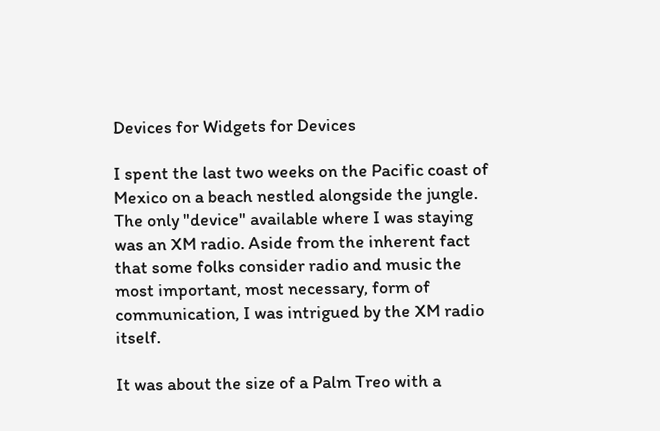Devices for Widgets for Devices

I spent the last two weeks on the Pacific coast of Mexico on a beach nestled alongside the jungle. The only "device" available where I was staying was an XM radio. Aside from the inherent fact that some folks consider radio and music the most important, most necessary, form of communication, I was intrigued by the XM radio itself.

It was about the size of a Palm Treo with a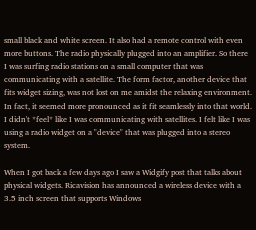small black and white screen. It also had a remote control with even more buttons. The radio physically plugged into an amplifier. So there I was surfing radio stations on a small computer that was communicating with a satellite. The form factor, another device that fits widget sizing, was not lost on me amidst the relaxing environment. In fact, it seemed more pronounced as it fit seamlessly into that world. I didn't *feel* like I was communicating with satellites. I felt like I was using a radio widget on a "device" that was plugged into a stereo system.

When I got back a few days ago I saw a Widgify post that talks about physical widgets. Ricavision has announced a wireless device with a 3.5 inch screen that supports Windows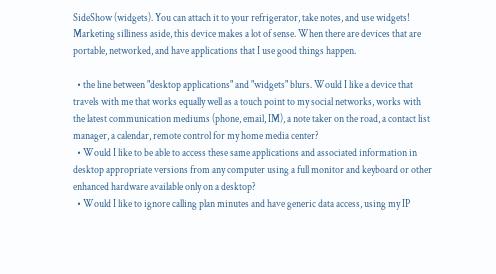SideShow (widgets). You can attach it to your refrigerator, take notes, and use widgets! Marketing silliness aside, this device makes a lot of sense. When there are devices that are portable, networked, and have applications that I use good things happen.

  • the line between "desktop applications" and "widgets" blurs. Would I like a device that travels with me that works equally well as a touch point to my social networks, works with the latest communication mediums (phone, email, IM), a note taker on the road, a contact list manager, a calendar, remote control for my home media center?
  • Would I like to be able to access these same applications and associated information in desktop appropriate versions from any computer using a full monitor and keyboard or other enhanced hardware available only on a desktop?
  • Would I like to ignore calling plan minutes and have generic data access, using my IP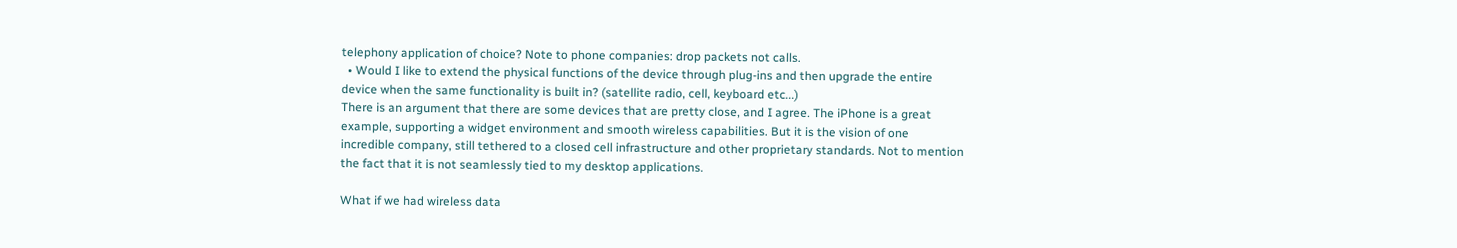telephony application of choice? Note to phone companies: drop packets not calls.
  • Would I like to extend the physical functions of the device through plug-ins and then upgrade the entire device when the same functionality is built in? (satellite radio, cell, keyboard etc...)
There is an argument that there are some devices that are pretty close, and I agree. The iPhone is a great example, supporting a widget environment and smooth wireless capabilities. But it is the vision of one incredible company, still tethered to a closed cell infrastructure and other proprietary standards. Not to mention the fact that it is not seamlessly tied to my desktop applications.

What if we had wireless data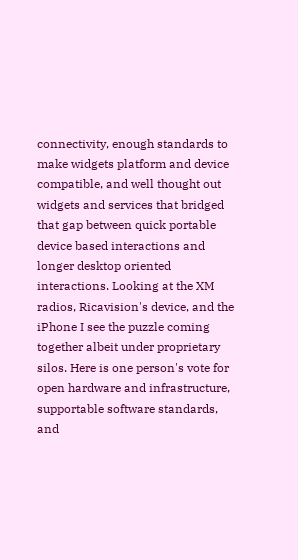connectivity, enough standards to make widgets platform and device compatible, and well thought out widgets and services that bridged that gap between quick portable device based interactions and longer desktop oriented interactions. Looking at the XM radios, Ricavision's device, and the iPhone I see the puzzle coming together albeit under proprietary silos. Here is one person's vote for open hardware and infrastructure, supportable software standards, and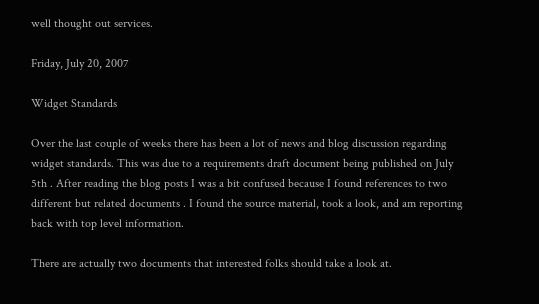well thought out services.

Friday, July 20, 2007

Widget Standards

Over the last couple of weeks there has been a lot of news and blog discussion regarding widget standards. This was due to a requirements draft document being published on July 5th . After reading the blog posts I was a bit confused because I found references to two different but related documents . I found the source material, took a look, and am reporting back with top level information.

There are actually two documents that interested folks should take a look at.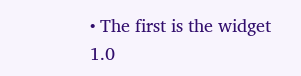• The first is the widget 1.0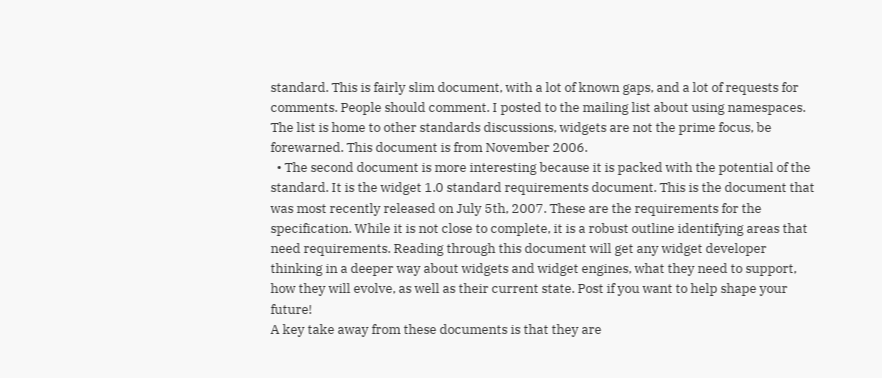standard. This is fairly slim document, with a lot of known gaps, and a lot of requests for comments. People should comment. I posted to the mailing list about using namespaces. The list is home to other standards discussions, widgets are not the prime focus, be forewarned. This document is from November 2006.
  • The second document is more interesting because it is packed with the potential of the standard. It is the widget 1.0 standard requirements document. This is the document that was most recently released on July 5th, 2007. These are the requirements for the specification. While it is not close to complete, it is a robust outline identifying areas that need requirements. Reading through this document will get any widget developer thinking in a deeper way about widgets and widget engines, what they need to support, how they will evolve, as well as their current state. Post if you want to help shape your future!
A key take away from these documents is that they are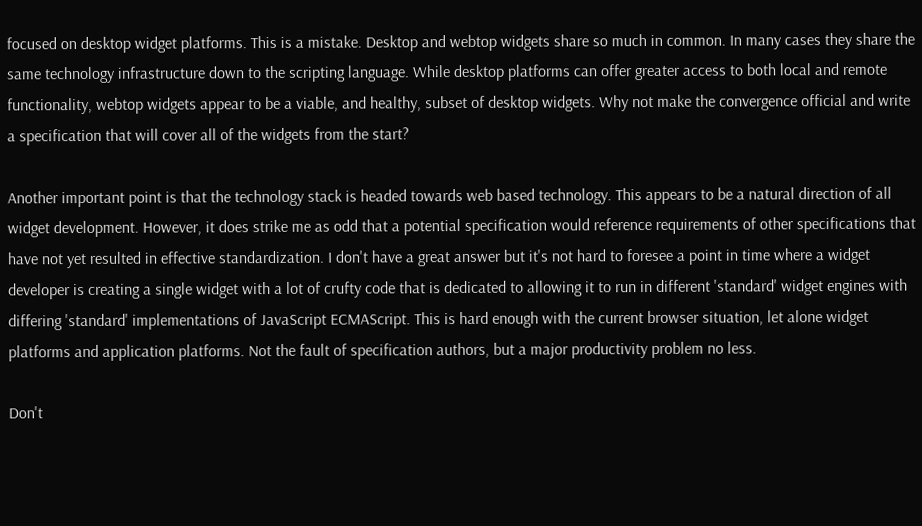focused on desktop widget platforms. This is a mistake. Desktop and webtop widgets share so much in common. In many cases they share the same technology infrastructure down to the scripting language. While desktop platforms can offer greater access to both local and remote functionality, webtop widgets appear to be a viable, and healthy, subset of desktop widgets. Why not make the convergence official and write a specification that will cover all of the widgets from the start?

Another important point is that the technology stack is headed towards web based technology. This appears to be a natural direction of all widget development. However, it does strike me as odd that a potential specification would reference requirements of other specifications that have not yet resulted in effective standardization. I don't have a great answer but it's not hard to foresee a point in time where a widget developer is creating a single widget with a lot of crufty code that is dedicated to allowing it to run in different 'standard' widget engines with differing 'standard' implementations of JavaScript ECMAScript. This is hard enough with the current browser situation, let alone widget platforms and application platforms. Not the fault of specification authors, but a major productivity problem no less.

Don't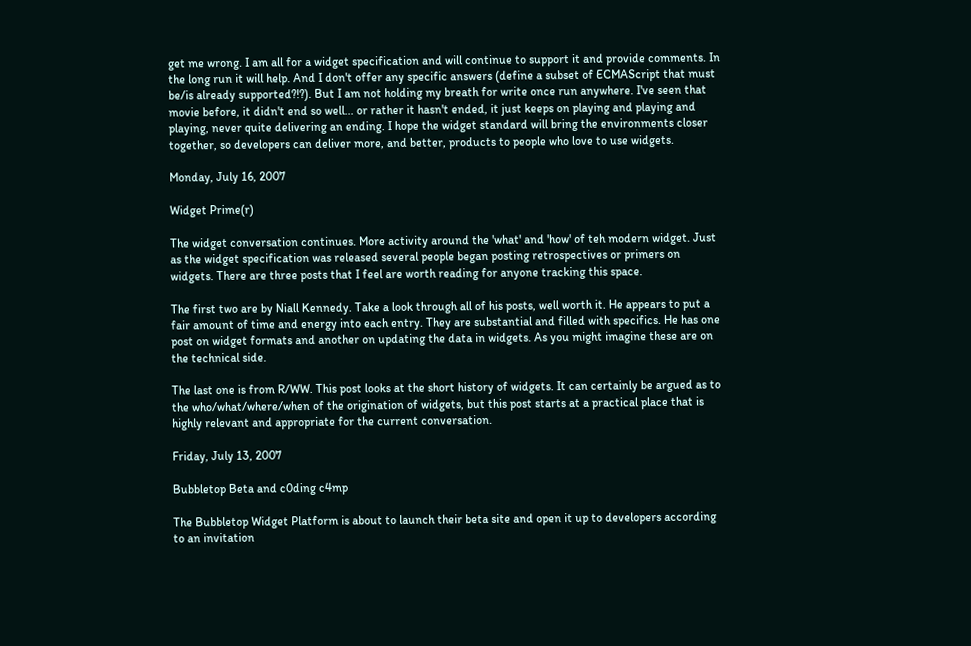get me wrong. I am all for a widget specification and will continue to support it and provide comments. In the long run it will help. And I don't offer any specific answers (define a subset of ECMAScript that must be/is already supported?!?). But I am not holding my breath for write once run anywhere. I've seen that movie before, it didn't end so well... or rather it hasn't ended, it just keeps on playing and playing and playing, never quite delivering an ending. I hope the widget standard will bring the environments closer together, so developers can deliver more, and better, products to people who love to use widgets.

Monday, July 16, 2007

Widget Prime(r)

The widget conversation continues. More activity around the 'what' and 'how' of teh modern widget. Just as the widget specification was released several people began posting retrospectives or primers on widgets. There are three posts that I feel are worth reading for anyone tracking this space.

The first two are by Niall Kennedy. Take a look through all of his posts, well worth it. He appears to put a fair amount of time and energy into each entry. They are substantial and filled with specifics. He has one post on widget formats and another on updating the data in widgets. As you might imagine these are on the technical side.

The last one is from R/WW. This post looks at the short history of widgets. It can certainly be argued as to the who/what/where/when of the origination of widgets, but this post starts at a practical place that is highly relevant and appropriate for the current conversation.

Friday, July 13, 2007

Bubbletop Beta and c0ding c4mp

The Bubbletop Widget Platform is about to launch their beta site and open it up to developers according to an invitation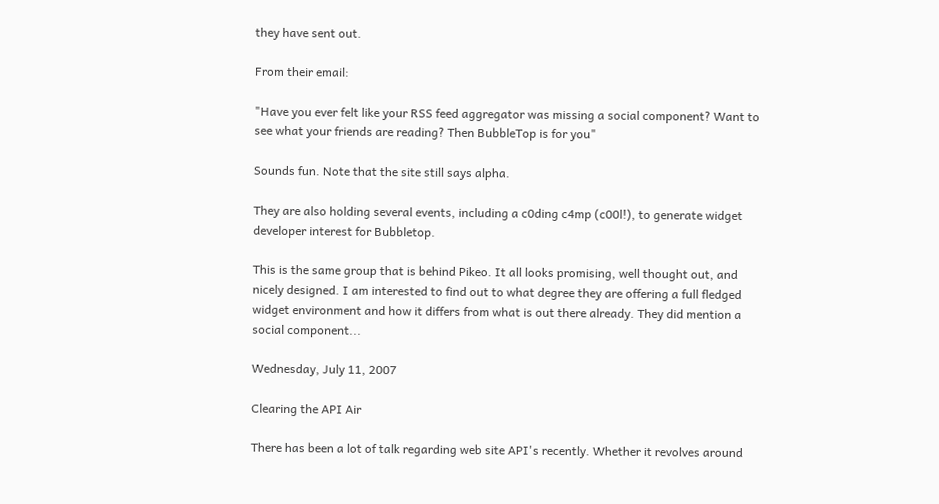they have sent out.

From their email:

"Have you ever felt like your RSS feed aggregator was missing a social component? Want to see what your friends are reading? Then BubbleTop is for you"

Sounds fun. Note that the site still says alpha.

They are also holding several events, including a c0ding c4mp (c00l!), to generate widget developer interest for Bubbletop.

This is the same group that is behind Pikeo. It all looks promising, well thought out, and nicely designed. I am interested to find out to what degree they are offering a full fledged widget environment and how it differs from what is out there already. They did mention a social component...

Wednesday, July 11, 2007

Clearing the API Air

There has been a lot of talk regarding web site API's recently. Whether it revolves around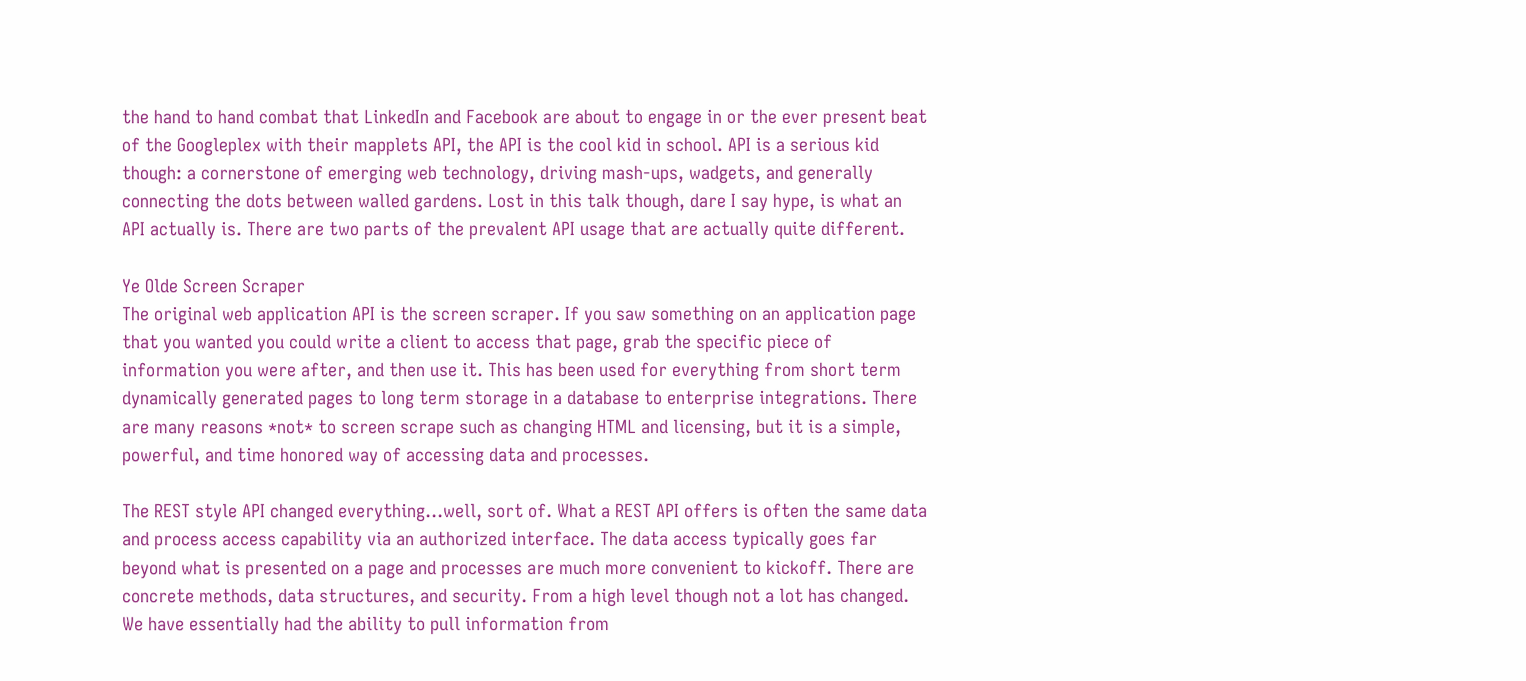the hand to hand combat that LinkedIn and Facebook are about to engage in or the ever present beat of the Googleplex with their mapplets API, the API is the cool kid in school. API is a serious kid though: a cornerstone of emerging web technology, driving mash-ups, wadgets, and generally connecting the dots between walled gardens. Lost in this talk though, dare I say hype, is what an API actually is. There are two parts of the prevalent API usage that are actually quite different.

Ye Olde Screen Scraper
The original web application API is the screen scraper. If you saw something on an application page that you wanted you could write a client to access that page, grab the specific piece of information you were after, and then use it. This has been used for everything from short term dynamically generated pages to long term storage in a database to enterprise integrations. There are many reasons *not* to screen scrape such as changing HTML and licensing, but it is a simple, powerful, and time honored way of accessing data and processes.

The REST style API changed everything...well, sort of. What a REST API offers is often the same data and process access capability via an authorized interface. The data access typically goes far beyond what is presented on a page and processes are much more convenient to kickoff. There are concrete methods, data structures, and security. From a high level though not a lot has changed. We have essentially had the ability to pull information from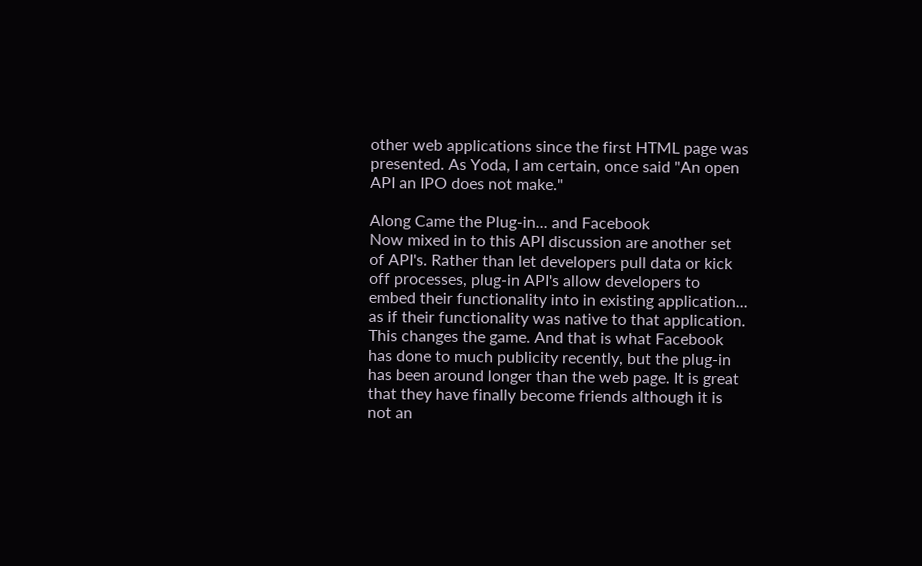other web applications since the first HTML page was presented. As Yoda, I am certain, once said "An open API an IPO does not make."

Along Came the Plug-in... and Facebook
Now mixed in to this API discussion are another set of API's. Rather than let developers pull data or kick off processes, plug-in API's allow developers to embed their functionality into in existing application... as if their functionality was native to that application. This changes the game. And that is what Facebook has done to much publicity recently, but the plug-in has been around longer than the web page. It is great that they have finally become friends although it is not an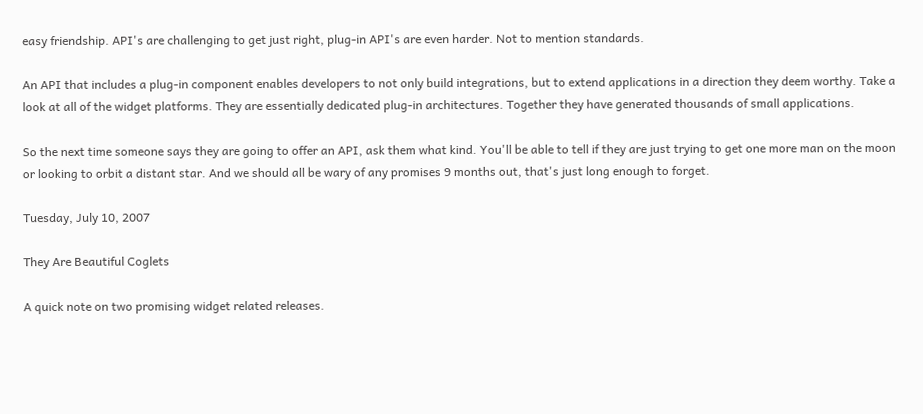easy friendship. API's are challenging to get just right, plug-in API's are even harder. Not to mention standards.

An API that includes a plug-in component enables developers to not only build integrations, but to extend applications in a direction they deem worthy. Take a look at all of the widget platforms. They are essentially dedicated plug-in architectures. Together they have generated thousands of small applications.

So the next time someone says they are going to offer an API, ask them what kind. You'll be able to tell if they are just trying to get one more man on the moon or looking to orbit a distant star. And we should all be wary of any promises 9 months out, that's just long enough to forget.

Tuesday, July 10, 2007

They Are Beautiful Coglets

A quick note on two promising widget related releases.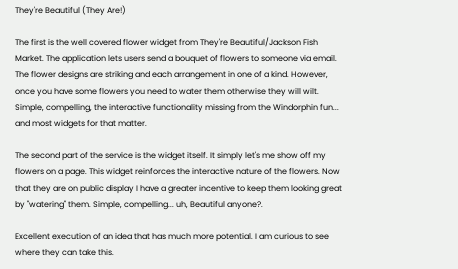They're Beautiful (They Are!)

The first is the well covered flower widget from They're Beautiful/Jackson Fish Market. The application lets users send a bouquet of flowers to someone via email. The flower designs are striking and each arrangement in one of a kind. However, once you have some flowers you need to water them otherwise they will wilt. Simple, compelling, the interactive functionality missing from the Windorphin fun... and most widgets for that matter.

The second part of the service is the widget itself. It simply let's me show off my flowers on a page. This widget reinforces the interactive nature of the flowers. Now that they are on public display I have a greater incentive to keep them looking great by "watering" them. Simple, compelling... uh, Beautiful anyone?.

Excellent execution of an idea that has much more potential. I am curious to see where they can take this.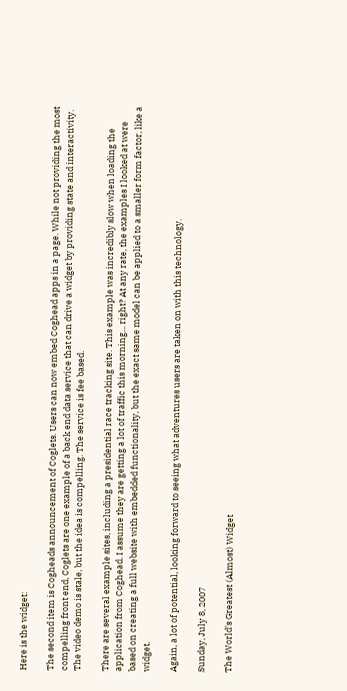Here is the widget:

The second item is Cogheads announcement of Coglets. Users can now embed Coghead apps in a page. While not providing the most compelling front end, Coglets are one example of a back end data service that can drive a widget by providing state and interactivity. The video demo is stale, but the idea is compelling. The service is fee based.

There are several example sites, including a presidential race tracking site. This example was incredibly slow when loading the application from Coghead. I assume they are getting a lot of traffic this morning... right? At any rate, the examples I looked at were based on creating a full website with embedded functionality, but the exact same model can be applied to a smaller form factor, like a widget.

Again, a lot of potential, looking forward to seeing what adventures users are taken on with this technology.

Sunday, July 8, 2007

The World's Greatest (Almost) Widget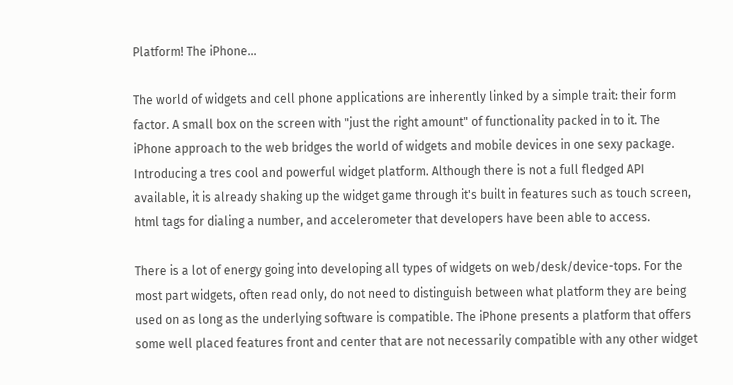Platform! The iPhone...

The world of widgets and cell phone applications are inherently linked by a simple trait: their form factor. A small box on the screen with "just the right amount" of functionality packed in to it. The iPhone approach to the web bridges the world of widgets and mobile devices in one sexy package. Introducing a tres cool and powerful widget platform. Although there is not a full fledged API available, it is already shaking up the widget game through it's built in features such as touch screen, html tags for dialing a number, and accelerometer that developers have been able to access.

There is a lot of energy going into developing all types of widgets on web/desk/device-tops. For the most part widgets, often read only, do not need to distinguish between what platform they are being used on as long as the underlying software is compatible. The iPhone presents a platform that offers some well placed features front and center that are not necessarily compatible with any other widget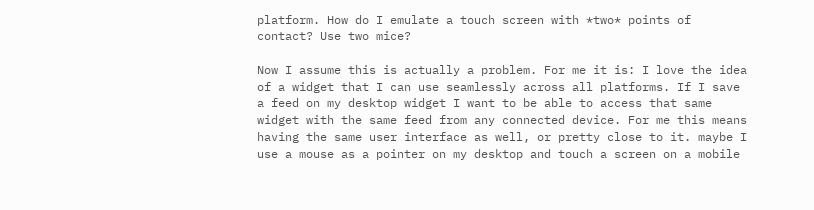platform. How do I emulate a touch screen with *two* points of contact? Use two mice?

Now I assume this is actually a problem. For me it is: I love the idea of a widget that I can use seamlessly across all platforms. If I save a feed on my desktop widget I want to be able to access that same widget with the same feed from any connected device. For me this means having the same user interface as well, or pretty close to it. maybe I use a mouse as a pointer on my desktop and touch a screen on a mobile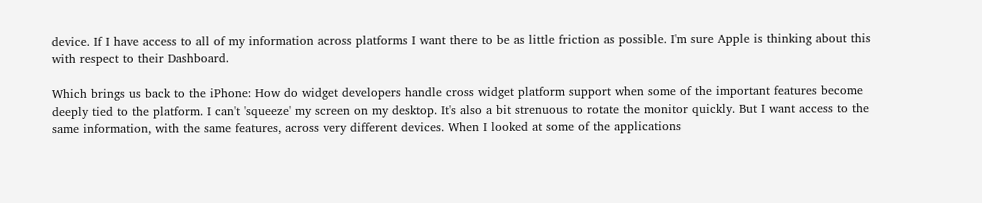device. If I have access to all of my information across platforms I want there to be as little friction as possible. I'm sure Apple is thinking about this with respect to their Dashboard.

Which brings us back to the iPhone: How do widget developers handle cross widget platform support when some of the important features become deeply tied to the platform. I can't 'squeeze' my screen on my desktop. It's also a bit strenuous to rotate the monitor quickly. But I want access to the same information, with the same features, across very different devices. When I looked at some of the applications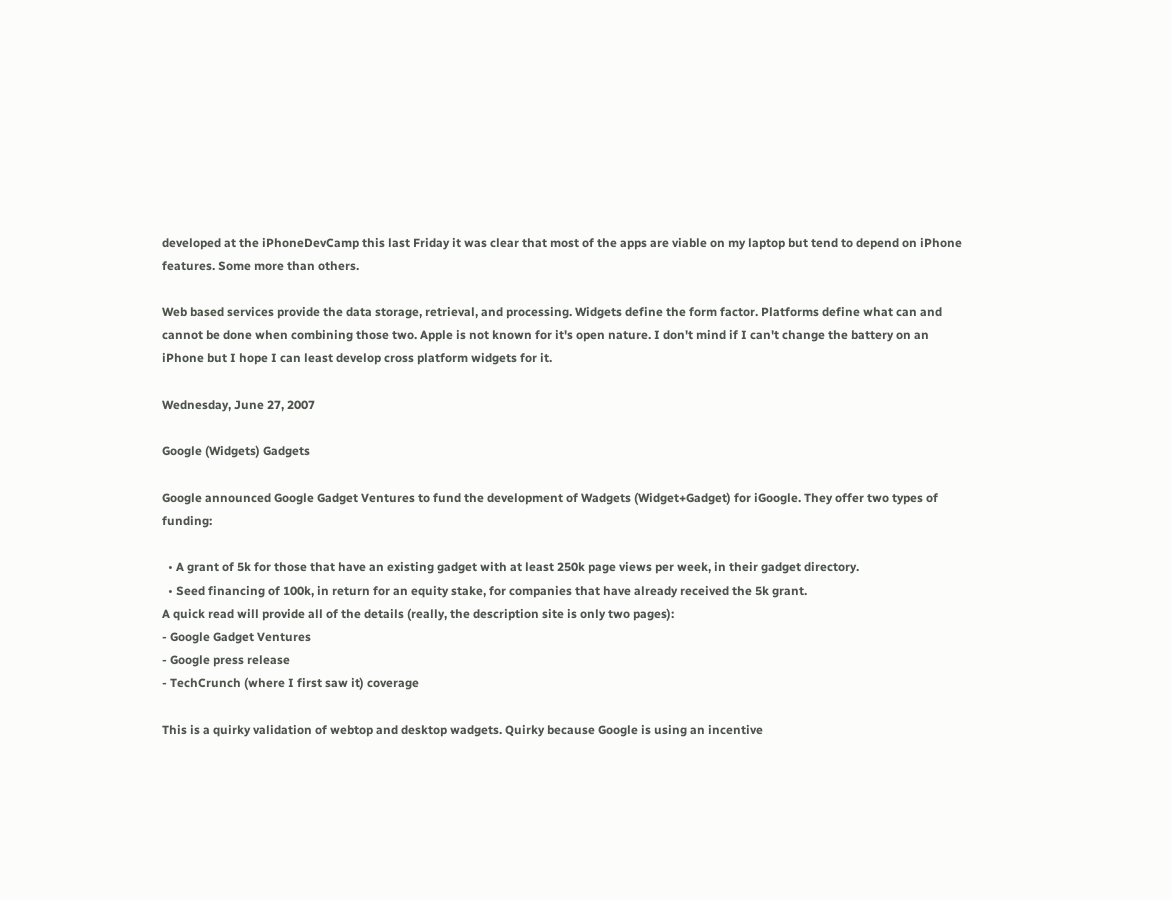developed at the iPhoneDevCamp this last Friday it was clear that most of the apps are viable on my laptop but tend to depend on iPhone features. Some more than others.

Web based services provide the data storage, retrieval, and processing. Widgets define the form factor. Platforms define what can and cannot be done when combining those two. Apple is not known for it's open nature. I don't mind if I can't change the battery on an iPhone but I hope I can least develop cross platform widgets for it.

Wednesday, June 27, 2007

Google (Widgets) Gadgets

Google announced Google Gadget Ventures to fund the development of Wadgets (Widget+Gadget) for iGoogle. They offer two types of funding:

  • A grant of 5k for those that have an existing gadget with at least 250k page views per week, in their gadget directory.
  • Seed financing of 100k, in return for an equity stake, for companies that have already received the 5k grant.
A quick read will provide all of the details (really, the description site is only two pages):
- Google Gadget Ventures
- Google press release
- TechCrunch (where I first saw it) coverage

This is a quirky validation of webtop and desktop wadgets. Quirky because Google is using an incentive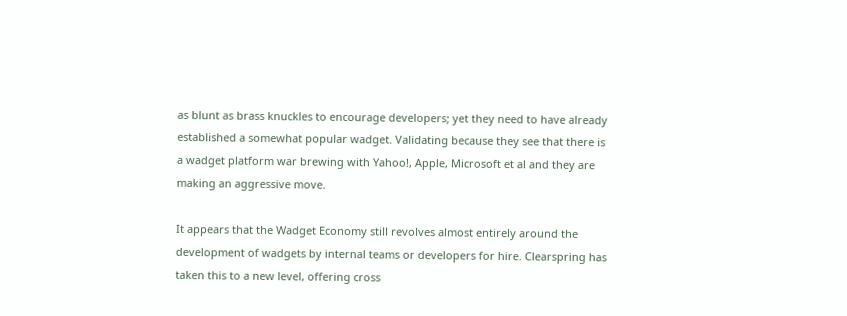as blunt as brass knuckles to encourage developers; yet they need to have already established a somewhat popular wadget. Validating because they see that there is a wadget platform war brewing with Yahoo!, Apple, Microsoft et al and they are making an aggressive move.

It appears that the Wadget Economy still revolves almost entirely around the development of wadgets by internal teams or developers for hire. Clearspring has taken this to a new level, offering cross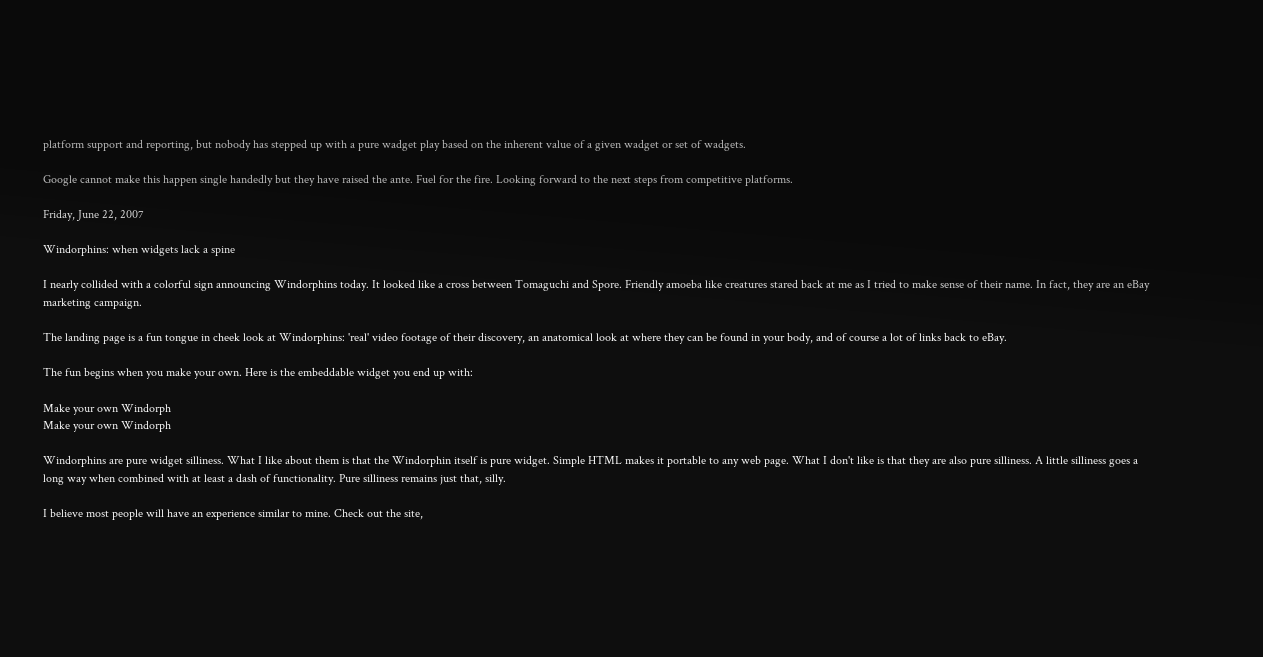platform support and reporting, but nobody has stepped up with a pure wadget play based on the inherent value of a given wadget or set of wadgets.

Google cannot make this happen single handedly but they have raised the ante. Fuel for the fire. Looking forward to the next steps from competitive platforms.

Friday, June 22, 2007

Windorphins: when widgets lack a spine

I nearly collided with a colorful sign announcing Windorphins today. It looked like a cross between Tomaguchi and Spore. Friendly amoeba like creatures stared back at me as I tried to make sense of their name. In fact, they are an eBay marketing campaign.

The landing page is a fun tongue in cheek look at Windorphins: 'real' video footage of their discovery, an anatomical look at where they can be found in your body, and of course a lot of links back to eBay.

The fun begins when you make your own. Here is the embeddable widget you end up with:

Make your own Windorph
Make your own Windorph

Windorphins are pure widget silliness. What I like about them is that the Windorphin itself is pure widget. Simple HTML makes it portable to any web page. What I don't like is that they are also pure silliness. A little silliness goes a long way when combined with at least a dash of functionality. Pure silliness remains just that, silly.

I believe most people will have an experience similar to mine. Check out the site,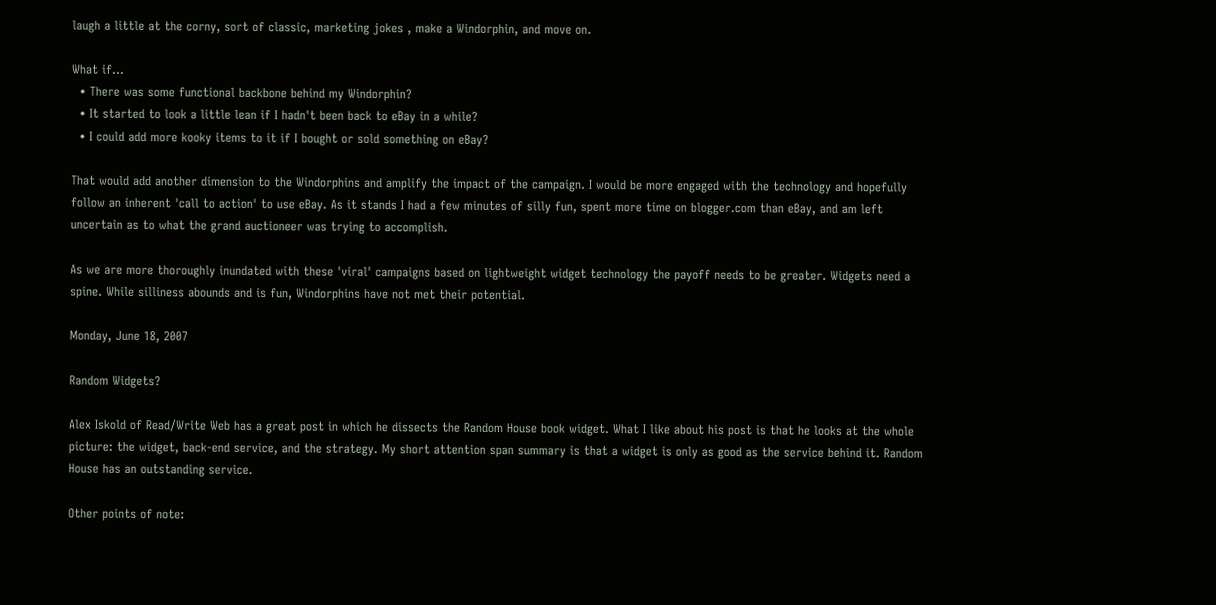laugh a little at the corny, sort of classic, marketing jokes , make a Windorphin, and move on.

What if...
  • There was some functional backbone behind my Windorphin?
  • It started to look a little lean if I hadn't been back to eBay in a while?
  • I could add more kooky items to it if I bought or sold something on eBay?

That would add another dimension to the Windorphins and amplify the impact of the campaign. I would be more engaged with the technology and hopefully follow an inherent 'call to action' to use eBay. As it stands I had a few minutes of silly fun, spent more time on blogger.com than eBay, and am left uncertain as to what the grand auctioneer was trying to accomplish.

As we are more thoroughly inundated with these 'viral' campaigns based on lightweight widget technology the payoff needs to be greater. Widgets need a spine. While silliness abounds and is fun, Windorphins have not met their potential.

Monday, June 18, 2007

Random Widgets?

Alex Iskold of Read/Write Web has a great post in which he dissects the Random House book widget. What I like about his post is that he looks at the whole picture: the widget, back-end service, and the strategy. My short attention span summary is that a widget is only as good as the service behind it. Random House has an outstanding service.

Other points of note: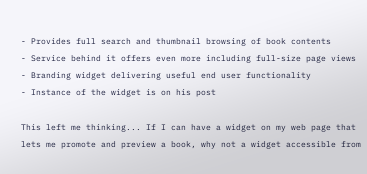- Provides full search and thumbnail browsing of book contents
- Service behind it offers even more including full-size page views
- Branding widget delivering useful end user functionality
- Instance of the widget is on his post

This left me thinking... If I can have a widget on my web page that lets me promote and preview a book, why not a widget accessible from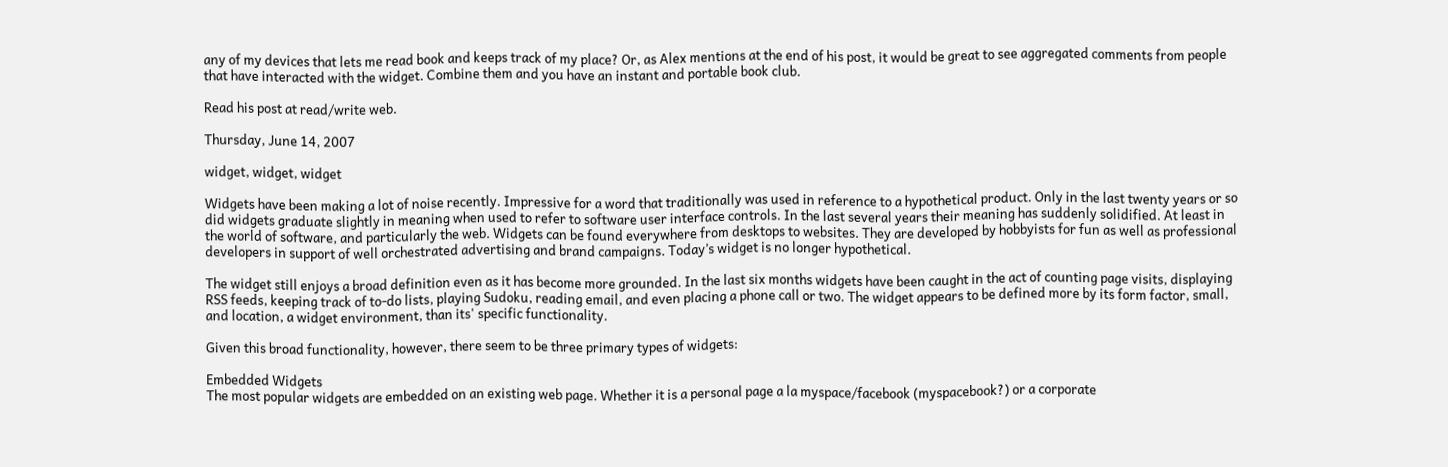any of my devices that lets me read book and keeps track of my place? Or, as Alex mentions at the end of his post, it would be great to see aggregated comments from people that have interacted with the widget. Combine them and you have an instant and portable book club.

Read his post at read/write web.

Thursday, June 14, 2007

widget, widget, widget

Widgets have been making a lot of noise recently. Impressive for a word that traditionally was used in reference to a hypothetical product. Only in the last twenty years or so did widgets graduate slightly in meaning when used to refer to software user interface controls. In the last several years their meaning has suddenly solidified. At least in the world of software, and particularly the web. Widgets can be found everywhere from desktops to websites. They are developed by hobbyists for fun as well as professional developers in support of well orchestrated advertising and brand campaigns. Today’s widget is no longer hypothetical.

The widget still enjoys a broad definition even as it has become more grounded. In the last six months widgets have been caught in the act of counting page visits, displaying RSS feeds, keeping track of to-do lists, playing Sudoku, reading email, and even placing a phone call or two. The widget appears to be defined more by its form factor, small, and location, a widget environment, than its' specific functionality.

Given this broad functionality, however, there seem to be three primary types of widgets:

Embedded Widgets
The most popular widgets are embedded on an existing web page. Whether it is a personal page a la myspace/facebook (myspacebook?) or a corporate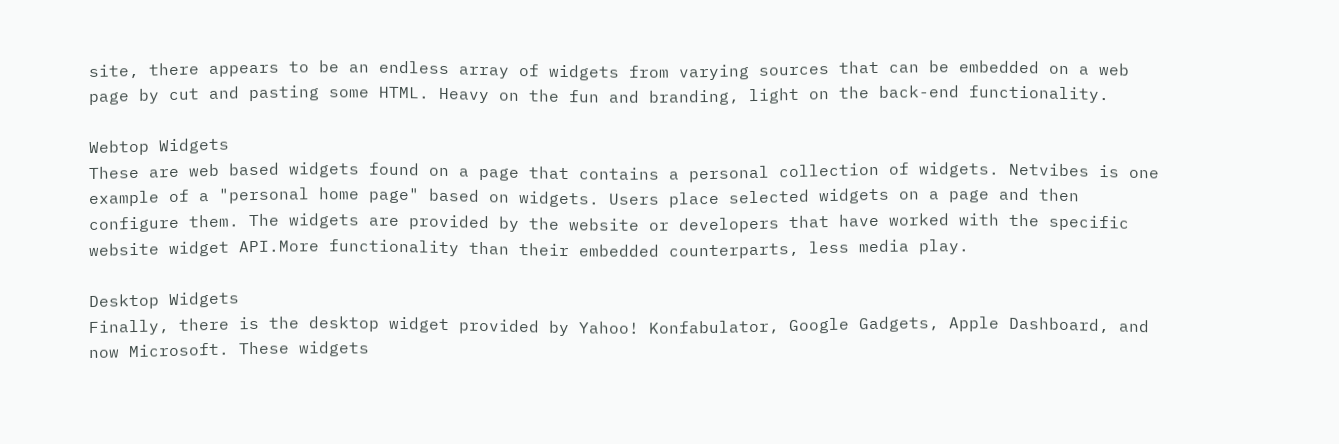site, there appears to be an endless array of widgets from varying sources that can be embedded on a web page by cut and pasting some HTML. Heavy on the fun and branding, light on the back-end functionality.

Webtop Widgets
These are web based widgets found on a page that contains a personal collection of widgets. Netvibes is one example of a "personal home page" based on widgets. Users place selected widgets on a page and then configure them. The widgets are provided by the website or developers that have worked with the specific website widget API.More functionality than their embedded counterparts, less media play.

Desktop Widgets
Finally, there is the desktop widget provided by Yahoo! Konfabulator, Google Gadgets, Apple Dashboard, and now Microsoft. These widgets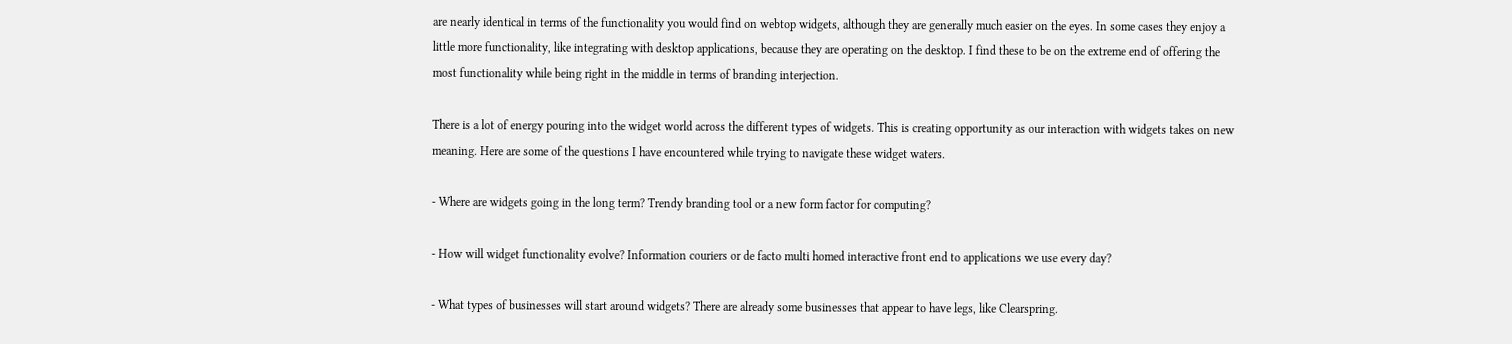are nearly identical in terms of the functionality you would find on webtop widgets, although they are generally much easier on the eyes. In some cases they enjoy a little more functionality, like integrating with desktop applications, because they are operating on the desktop. I find these to be on the extreme end of offering the most functionality while being right in the middle in terms of branding interjection.

There is a lot of energy pouring into the widget world across the different types of widgets. This is creating opportunity as our interaction with widgets takes on new meaning. Here are some of the questions I have encountered while trying to navigate these widget waters.

- Where are widgets going in the long term? Trendy branding tool or a new form factor for computing?

- How will widget functionality evolve? Information couriers or de facto multi homed interactive front end to applications we use every day?

- What types of businesses will start around widgets? There are already some businesses that appear to have legs, like Clearspring.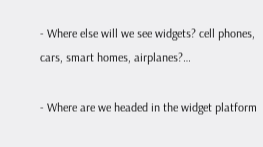- Where else will we see widgets? cell phones, cars, smart homes, airplanes?…

- Where are we headed in the widget platform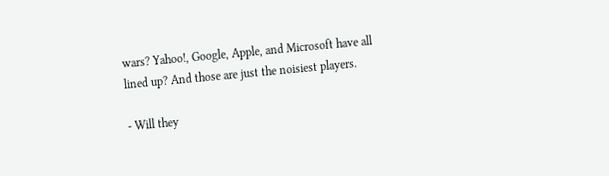wars? Yahoo!, Google, Apple, and Microsoft have all lined up? And those are just the noisiest players.

- Will they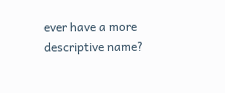ever have a more descriptive name?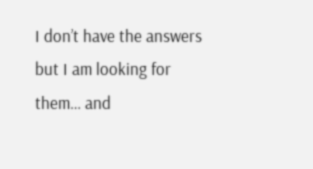I don’t have the answers but I am looking for them… and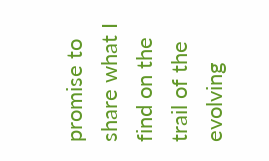promise to share what I find on the trail of the evolving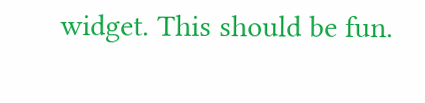widget. This should be fun.